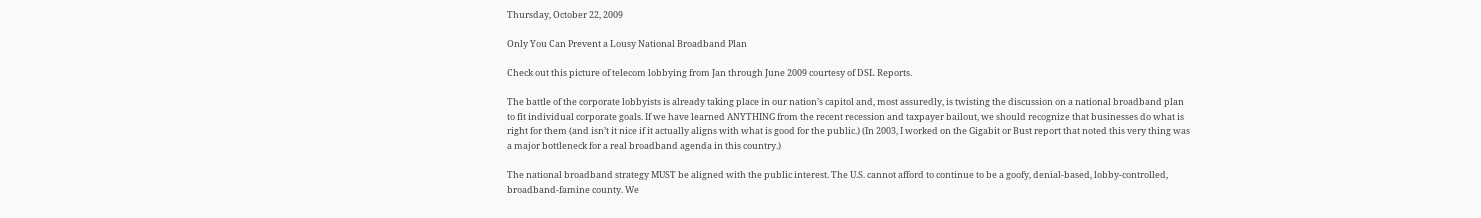Thursday, October 22, 2009

Only You Can Prevent a Lousy National Broadband Plan

Check out this picture of telecom lobbying from Jan through June 2009 courtesy of DSL Reports.

The battle of the corporate lobbyists is already taking place in our nation’s capitol and, most assuredly, is twisting the discussion on a national broadband plan to fit individual corporate goals. If we have learned ANYTHING from the recent recession and taxpayer bailout, we should recognize that businesses do what is right for them (and isn’t it nice if it actually aligns with what is good for the public.) (In 2003, I worked on the Gigabit or Bust report that noted this very thing was a major bottleneck for a real broadband agenda in this country.)

The national broadband strategy MUST be aligned with the public interest. The U.S. cannot afford to continue to be a goofy, denial-based, lobby-controlled, broadband-famine county. We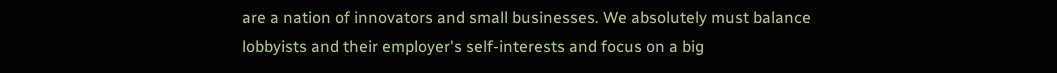are a nation of innovators and small businesses. We absolutely must balance lobbyists and their employer's self-interests and focus on a big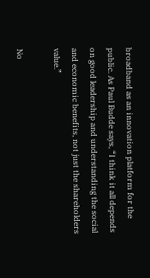broadband as an innovation platform for the public. As Paul Budde says, “I think it all depends on good leadership and understanding the social and economic benefits, not just the shareholders value.”

No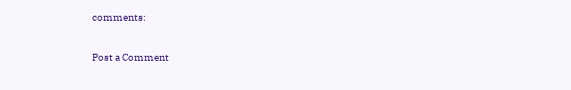comments:

Post a Comment